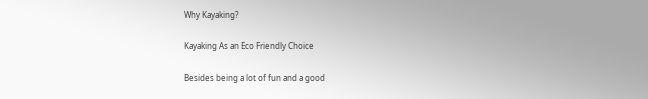Why Kayaking?

Kayaking As an Eco Friendly Choice

Besides being a lot of fun and a good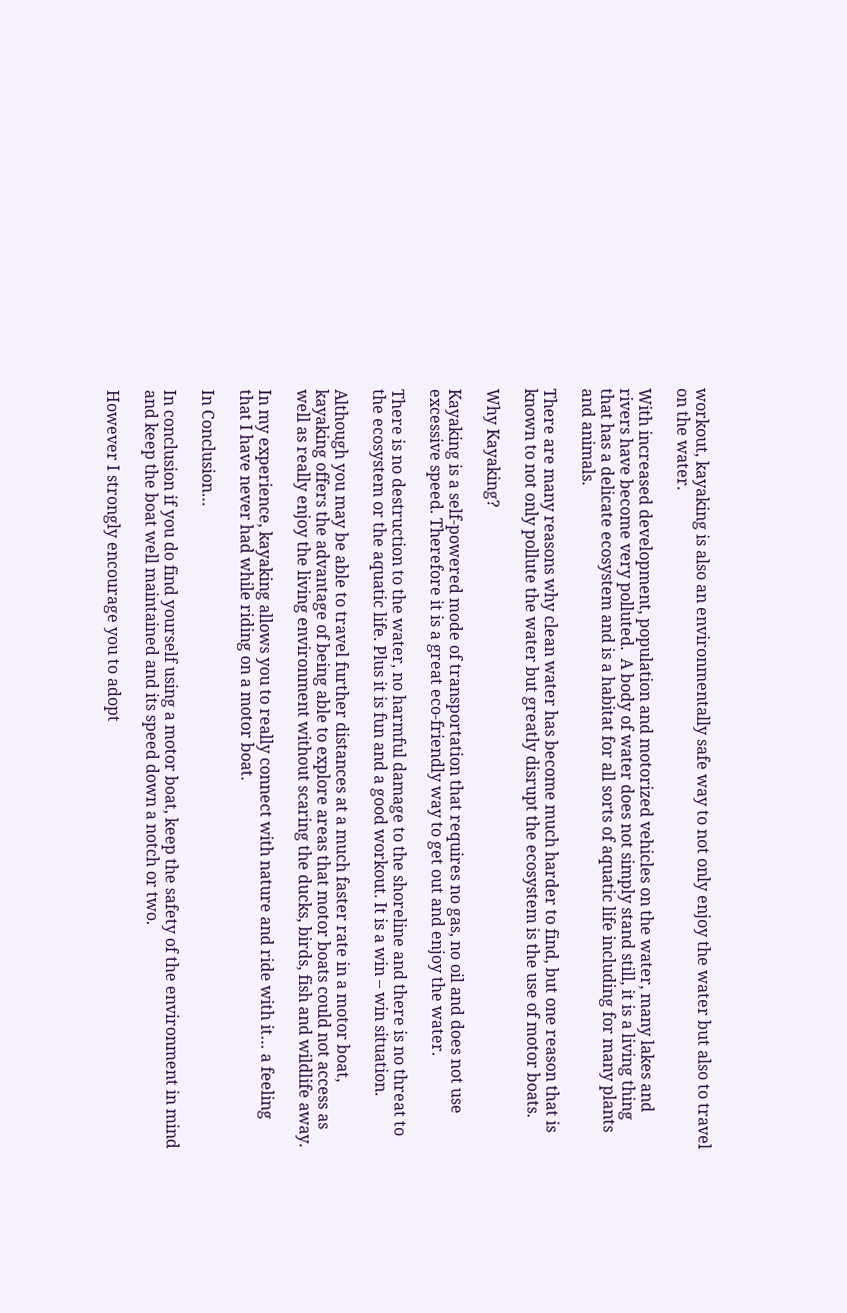workout, kayaking is also an environmentally safe way to not only enjoy the water but also to travel on the water.

With increased development, population and motorized vehicles on the water, many lakes and rivers have become very polluted.  A body of water does not simply stand still, it is a living thing that has a delicate ecosystem and is a habitat for all sorts of aquatic life including for many plants and animals.

There are many reasons why clean water has become much harder to find, but one reason that is known to not only pollute the water but greatly disrupt the ecosystem is the use of motor boats.

Why Kayaking?

Kayaking is a self-powered mode of transportation that requires no gas, no oil and does not use excessive speed. Therefore it is a great eco-friendly way to get out and enjoy the water.

There is no destruction to the water, no harmful damage to the shoreline and there is no threat to the ecosystem or the aquatic life. Plus it is fun and a good workout. It is a win – win situation.

Although you may be able to travel further distances at a much faster rate in a motor boat, kayaking offers the advantage of being able to explore areas that motor boats could not access as well as really enjoy the living environment without scaring the ducks, birds, fish and wildlife away.

In my experience, kayaking allows you to really connect with nature and ride with it… a feeling that I have never had while riding on a motor boat.

In Conclusion…

In conclusion if you do find yourself using a motor boat, keep the safety of the environment in mind and keep the boat well maintained and its speed down a notch or two.

However I strongly encourage you to adopt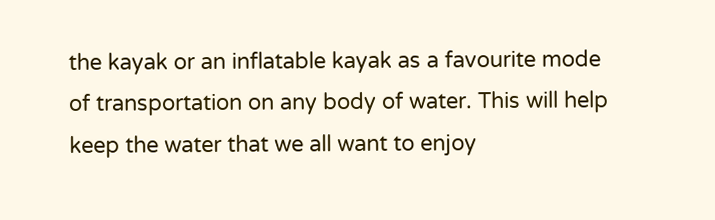the kayak or an inflatable kayak as a favourite mode of transportation on any body of water. This will help keep the water that we all want to enjoy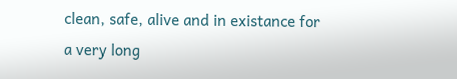clean, safe, alive and in existance for a very long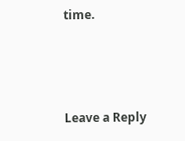time.



Leave a Reply